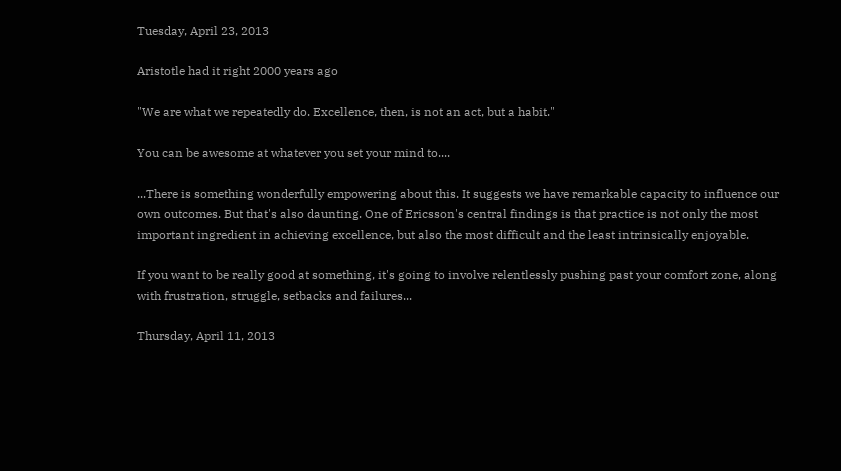Tuesday, April 23, 2013

Aristotle had it right 2000 years ago

"We are what we repeatedly do. Excellence, then, is not an act, but a habit."

You can be awesome at whatever you set your mind to....

...There is something wonderfully empowering about this. It suggests we have remarkable capacity to influence our own outcomes. But that's also daunting. One of Ericsson's central findings is that practice is not only the most important ingredient in achieving excellence, but also the most difficult and the least intrinsically enjoyable.

If you want to be really good at something, it's going to involve relentlessly pushing past your comfort zone, along with frustration, struggle, setbacks and failures...

Thursday, April 11, 2013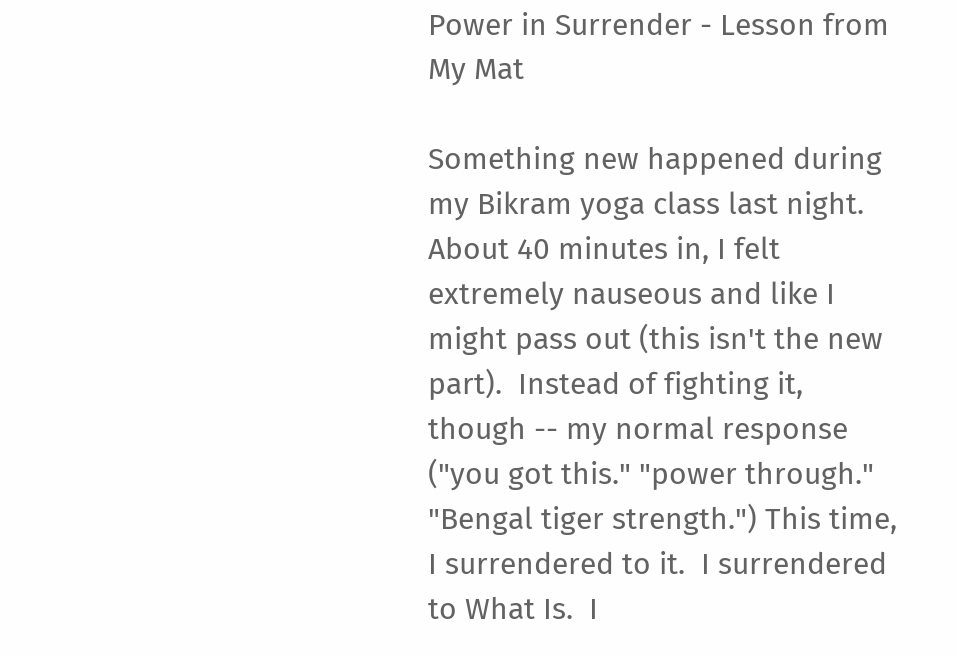Power in Surrender - Lesson from My Mat

Something new happened during my Bikram yoga class last night.  About 40 minutes in, I felt extremely nauseous and like I might pass out (this isn't the new part).  Instead of fighting it, though -- my normal response ("you got this." "power through." "Bengal tiger strength.") This time, I surrendered to it.  I surrendered to What Is.  I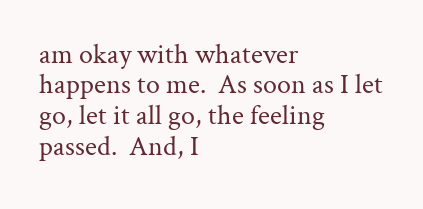am okay with whatever happens to me.  As soon as I let go, let it all go, the feeling passed.  And, I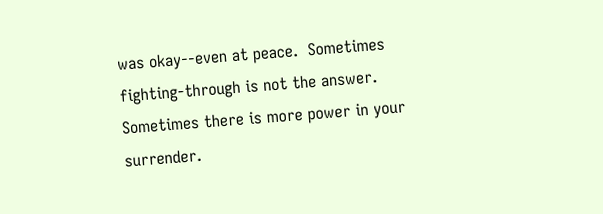was okay--even at peace.  Sometimes fighting-through is not the answer.  Sometimes there is more power in your surrender.